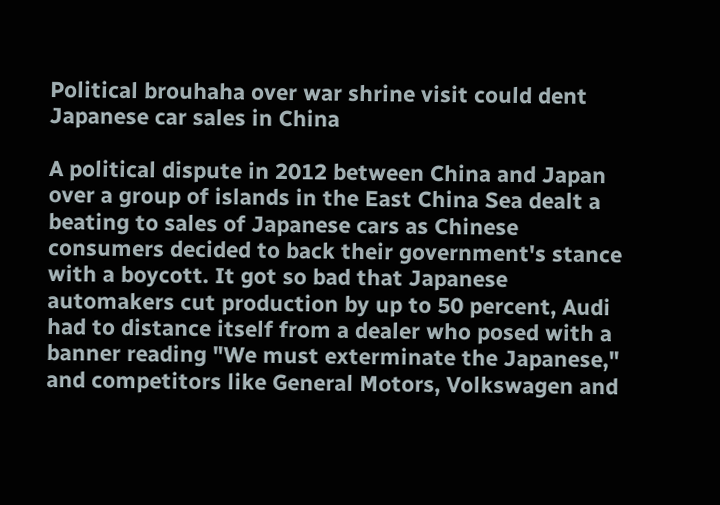Political brouhaha over war shrine visit could dent Japanese car sales in China

A political dispute in 2012 between China and Japan over a group of islands in the East China Sea dealt a beating to sales of Japanese cars as Chinese consumers decided to back their government's stance with a boycott. It got so bad that Japanese automakers cut production by up to 50 percent, Audi had to distance itself from a dealer who posed with a banner reading "We must exterminate the Japanese," and competitors like General Motors, Volkswagen and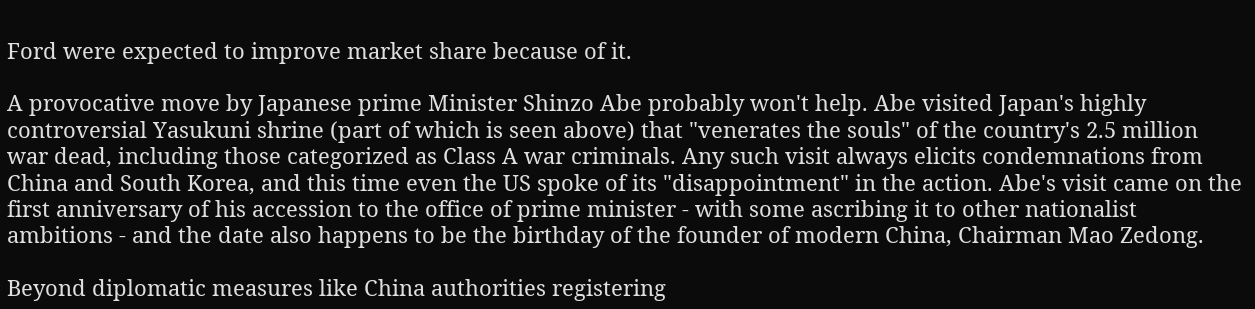Ford were expected to improve market share because of it.

A provocative move by Japanese prime Minister Shinzo Abe probably won't help. Abe visited Japan's highly controversial Yasukuni shrine (part of which is seen above) that "venerates the souls" of the country's 2.5 million war dead, including those categorized as Class A war criminals. Any such visit always elicits condemnations from China and South Korea, and this time even the US spoke of its "disappointment" in the action. Abe's visit came on the first anniversary of his accession to the office of prime minister - with some ascribing it to other nationalist ambitions - and the date also happens to be the birthday of the founder of modern China, Chairman Mao Zedong.

Beyond diplomatic measures like China authorities registering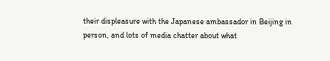their displeasure with the Japanese ambassador in Beijing in person, and lots of media chatter about what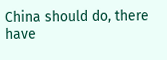China should do, there have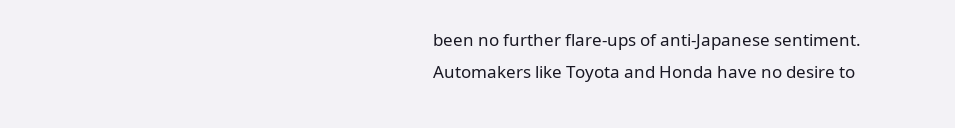been no further flare-ups of anti-Japanese sentiment. Automakers like Toyota and Honda have no desire to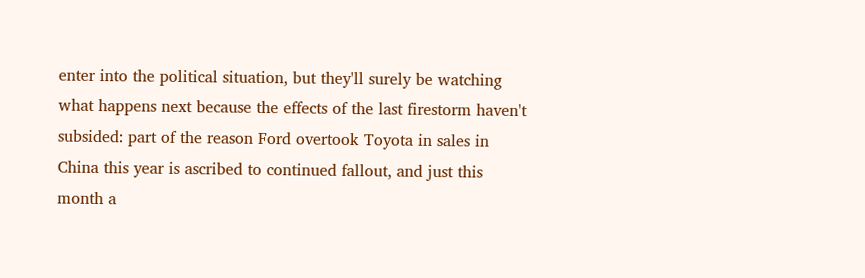enter into the political situation, but they'll surely be watching what happens next because the effects of the last firestorm haven't subsided: part of the reason Ford overtook Toyota in sales in China this year is ascribed to continued fallout, and just this month a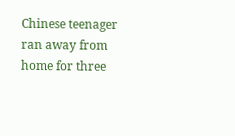Chinese teenager ran away from home for three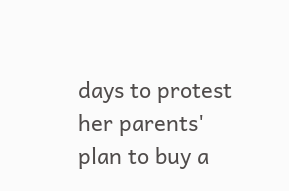days to protest her parents' plan to buy a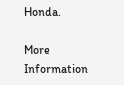Honda.

More Information